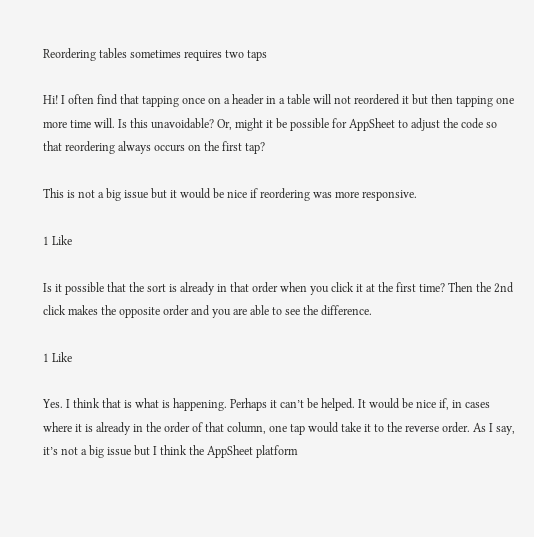Reordering tables sometimes requires two taps

Hi! I often find that tapping once on a header in a table will not reordered it but then tapping one more time will. Is this unavoidable? Or, might it be possible for AppSheet to adjust the code so that reordering always occurs on the first tap?

This is not a big issue but it would be nice if reordering was more responsive.

1 Like

Is it possible that the sort is already in that order when you click it at the first time? Then the 2nd click makes the opposite order and you are able to see the difference.

1 Like

Yes. I think that is what is happening. Perhaps it can’t be helped. It would be nice if, in cases where it is already in the order of that column, one tap would take it to the reverse order. As I say, it’s not a big issue but I think the AppSheet platform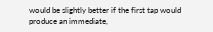would be slightly better if the first tap would produce an immediate,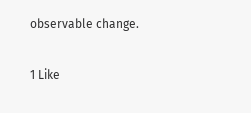observable change.

1 Like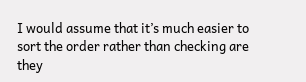I would assume that it’s much easier to sort the order rather than checking are they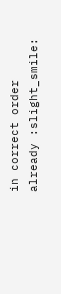in correct order already :slight_smile: